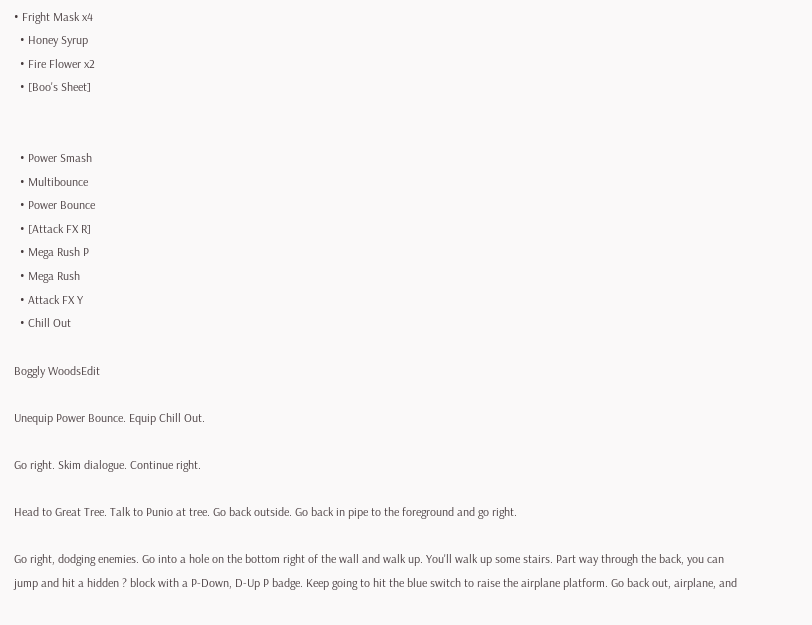• Fright Mask x4
  • Honey Syrup
  • Fire Flower x2
  • [Boo's Sheet]


  • Power Smash
  • Multibounce
  • Power Bounce
  • [Attack FX R]
  • Mega Rush P
  • Mega Rush
  • Attack FX Y
  • Chill Out

Boggly WoodsEdit

Unequip Power Bounce. Equip Chill Out.

Go right. Skim dialogue. Continue right.

Head to Great Tree. Talk to Punio at tree. Go back outside. Go back in pipe to the foreground and go right.

Go right, dodging enemies. Go into a hole on the bottom right of the wall and walk up. You'll walk up some stairs. Part way through the back, you can jump and hit a hidden ? block with a P-Down, D-Up P badge. Keep going to hit the blue switch to raise the airplane platform. Go back out, airplane, and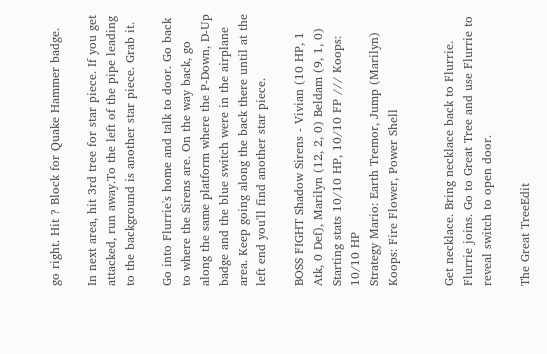go right. Hit ? Block for Quake Hammer badge.

In next area, hit 3rd tree for star piece. If you get attacked, run away.To the left of the pipe leading to the background is another star piece. Grab it.

Go into Flurrie's home and talk to door. Go back to where the Sirens are. On the way back, go along the same platform where the P-Down, D-Up badge and the blue switch were in the airplane area. Keep going along the back there until at the left end you'll find another star piece.

BOSS FIGHT Shadow Sirens - Vivian (10 HP, 1 Atk, 0 Def), Marilyn (12, 2, 0) Beldam (9, 1, 0)
Starting stats 10/10 HP, 10/10 FP /// Koops: 10/10 HP
Strategy Mario: Earth Tremor, Jump (Marilyn)
Koops: Fire Flower, Power Shell


Get necklace. Bring necklace back to Flurrie. Flurrie joins. Go to Great Tree and use Flurrie to reveal switch to open door.

The Great TreeEdit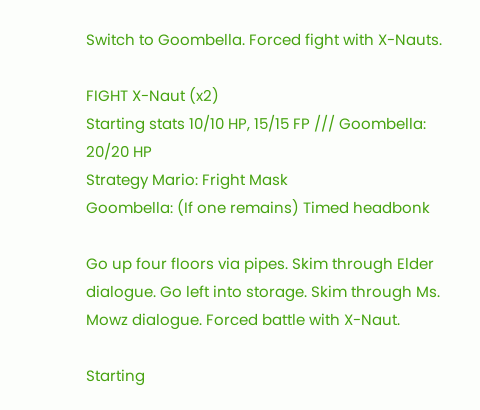Switch to Goombella. Forced fight with X-Nauts.

FIGHT X-Naut (x2)
Starting stats 10/10 HP, 15/15 FP /// Goombella: 20/20 HP
Strategy Mario: Fright Mask
Goombella: (If one remains) Timed headbonk

Go up four floors via pipes. Skim through Elder dialogue. Go left into storage. Skim through Ms. Mowz dialogue. Forced battle with X-Naut.

Starting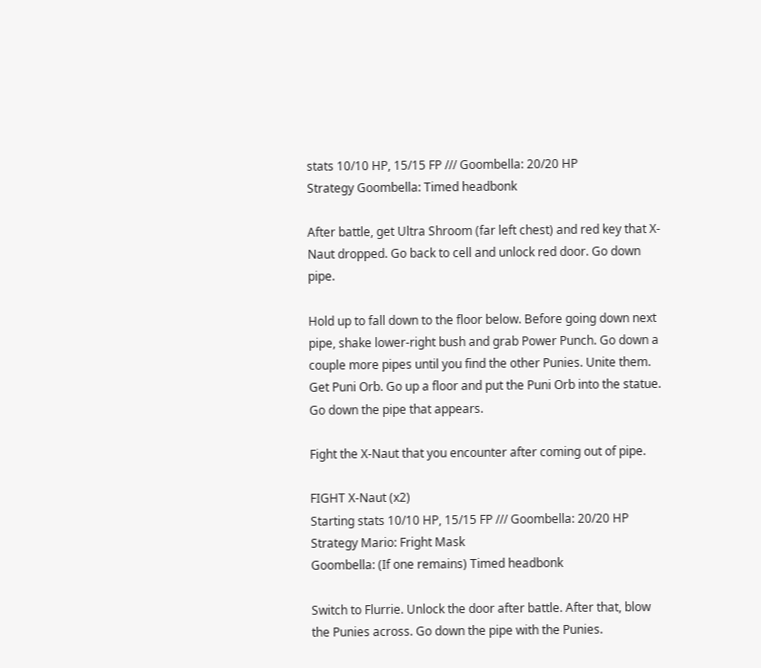stats 10/10 HP, 15/15 FP /// Goombella: 20/20 HP
Strategy Goombella: Timed headbonk

After battle, get Ultra Shroom (far left chest) and red key that X-Naut dropped. Go back to cell and unlock red door. Go down pipe.

Hold up to fall down to the floor below. Before going down next pipe, shake lower-right bush and grab Power Punch. Go down a couple more pipes until you find the other Punies. Unite them. Get Puni Orb. Go up a floor and put the Puni Orb into the statue. Go down the pipe that appears.

Fight the X-Naut that you encounter after coming out of pipe.

FIGHT X-Naut (x2)
Starting stats 10/10 HP, 15/15 FP /// Goombella: 20/20 HP
Strategy Mario: Fright Mask
Goombella: (If one remains) Timed headbonk

Switch to Flurrie. Unlock the door after battle. After that, blow the Punies across. Go down the pipe with the Punies.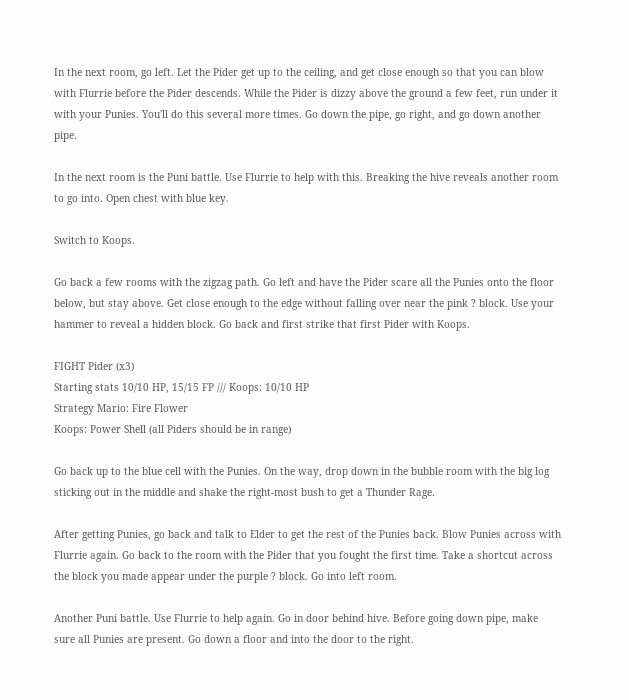In the next room, go left. Let the Pider get up to the ceiling, and get close enough so that you can blow with Flurrie before the Pider descends. While the Pider is dizzy above the ground a few feet, run under it with your Punies. You'll do this several more times. Go down the pipe, go right, and go down another pipe.

In the next room is the Puni battle. Use Flurrie to help with this. Breaking the hive reveals another room to go into. Open chest with blue key.

Switch to Koops.

Go back a few rooms with the zigzag path. Go left and have the Pider scare all the Punies onto the floor below, but stay above. Get close enough to the edge without falling over near the pink ? block. Use your hammer to reveal a hidden block. Go back and first strike that first Pider with Koops.

FIGHT Pider (x3)
Starting stats 10/10 HP, 15/15 FP /// Koops: 10/10 HP
Strategy Mario: Fire Flower
Koops: Power Shell (all Piders should be in range)

Go back up to the blue cell with the Punies. On the way, drop down in the bubble room with the big log sticking out in the middle and shake the right-most bush to get a Thunder Rage.

After getting Punies, go back and talk to Elder to get the rest of the Punies back. Blow Punies across with Flurrie again. Go back to the room with the Pider that you fought the first time. Take a shortcut across the block you made appear under the purple ? block. Go into left room.

Another Puni battle. Use Flurrie to help again. Go in door behind hive. Before going down pipe, make sure all Punies are present. Go down a floor and into the door to the right.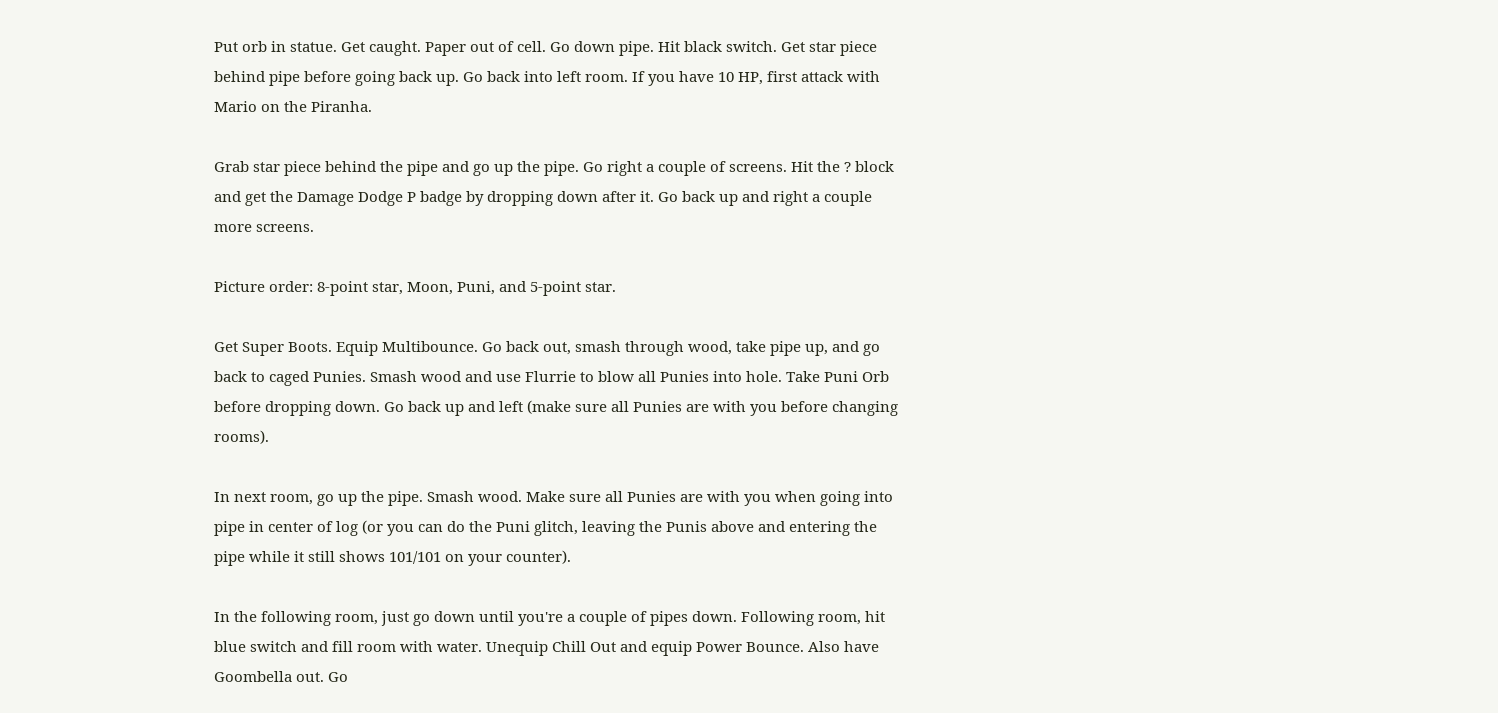Put orb in statue. Get caught. Paper out of cell. Go down pipe. Hit black switch. Get star piece behind pipe before going back up. Go back into left room. If you have 10 HP, first attack with Mario on the Piranha.

Grab star piece behind the pipe and go up the pipe. Go right a couple of screens. Hit the ? block and get the Damage Dodge P badge by dropping down after it. Go back up and right a couple more screens.

Picture order: 8-point star, Moon, Puni, and 5-point star.

Get Super Boots. Equip Multibounce. Go back out, smash through wood, take pipe up, and go back to caged Punies. Smash wood and use Flurrie to blow all Punies into hole. Take Puni Orb before dropping down. Go back up and left (make sure all Punies are with you before changing rooms).

In next room, go up the pipe. Smash wood. Make sure all Punies are with you when going into pipe in center of log (or you can do the Puni glitch, leaving the Punis above and entering the pipe while it still shows 101/101 on your counter).

In the following room, just go down until you're a couple of pipes down. Following room, hit blue switch and fill room with water. Unequip Chill Out and equip Power Bounce. Also have Goombella out. Go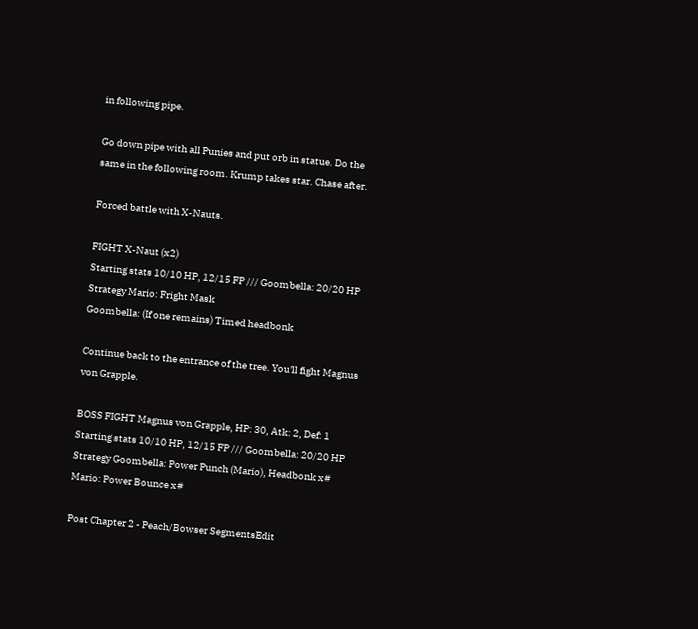in following pipe.

Go down pipe with all Punies and put orb in statue. Do the same in the following room. Krump takes star. Chase after.

Forced battle with X-Nauts.

FIGHT X-Naut (x2)
Starting stats 10/10 HP, 12/15 FP /// Goombella: 20/20 HP
Strategy Mario: Fright Mask
Goombella: (If one remains) Timed headbonk

Continue back to the entrance of the tree. You'll fight Magnus von Grapple.

BOSS FIGHT Magnus von Grapple, HP: 30, Atk: 2, Def: 1
Starting stats 10/10 HP, 12/15 FP /// Goombella: 20/20 HP
Strategy Goombella: Power Punch (Mario), Headbonk x#
Mario: Power Bounce x#

Post Chapter 2 - Peach/Bowser SegmentsEdit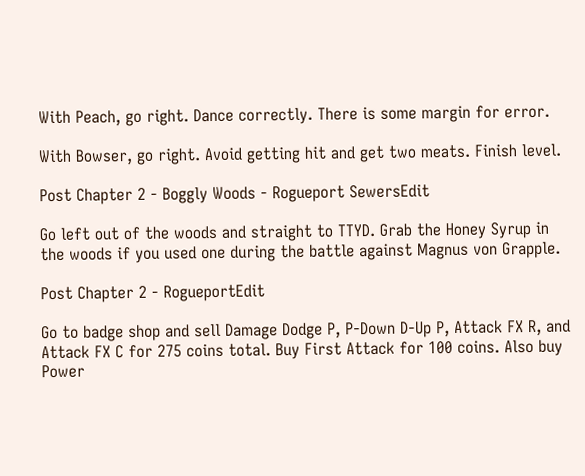With Peach, go right. Dance correctly. There is some margin for error.

With Bowser, go right. Avoid getting hit and get two meats. Finish level.

Post Chapter 2 - Boggly Woods - Rogueport SewersEdit

Go left out of the woods and straight to TTYD. Grab the Honey Syrup in the woods if you used one during the battle against Magnus von Grapple.

Post Chapter 2 - RogueportEdit

Go to badge shop and sell Damage Dodge P, P-Down D-Up P, Attack FX R, and Attack FX C for 275 coins total. Buy First Attack for 100 coins. Also buy Power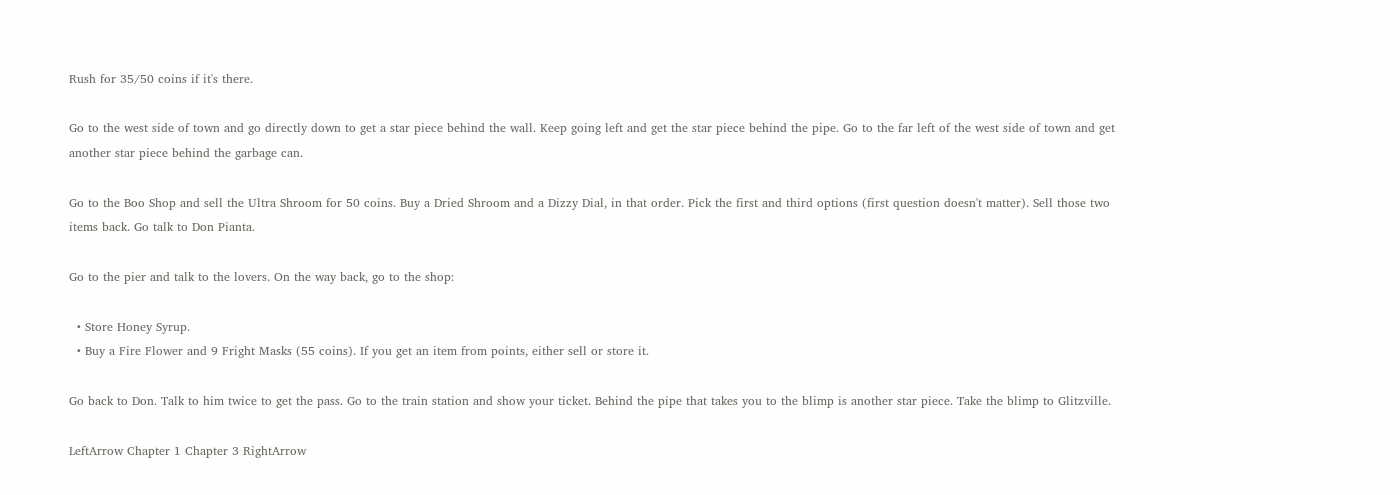Rush for 35/50 coins if it's there.

Go to the west side of town and go directly down to get a star piece behind the wall. Keep going left and get the star piece behind the pipe. Go to the far left of the west side of town and get another star piece behind the garbage can.

Go to the Boo Shop and sell the Ultra Shroom for 50 coins. Buy a Dried Shroom and a Dizzy Dial, in that order. Pick the first and third options (first question doesn't matter). Sell those two items back. Go talk to Don Pianta.

Go to the pier and talk to the lovers. On the way back, go to the shop:

  • Store Honey Syrup.
  • Buy a Fire Flower and 9 Fright Masks (55 coins). If you get an item from points, either sell or store it.

Go back to Don. Talk to him twice to get the pass. Go to the train station and show your ticket. Behind the pipe that takes you to the blimp is another star piece. Take the blimp to Glitzville.

LeftArrow Chapter 1 Chapter 3 RightArrow